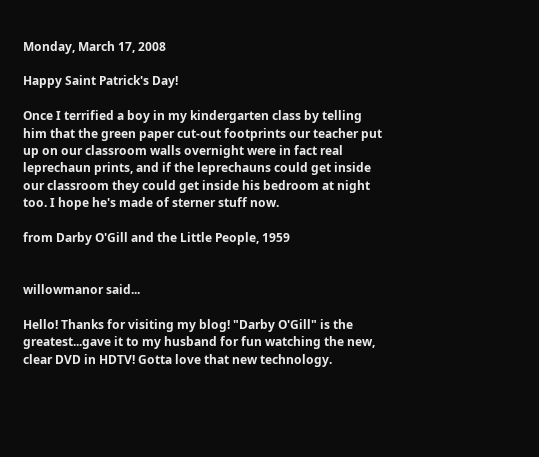Monday, March 17, 2008

Happy Saint Patrick's Day!

Once I terrified a boy in my kindergarten class by telling him that the green paper cut-out footprints our teacher put up on our classroom walls overnight were in fact real leprechaun prints, and if the leprechauns could get inside our classroom they could get inside his bedroom at night too. I hope he's made of sterner stuff now.

from Darby O'Gill and the Little People, 1959


willowmanor said...

Hello! Thanks for visiting my blog! "Darby O'Gill" is the greatest...gave it to my husband for fun watching the new, clear DVD in HDTV! Gotta love that new technology.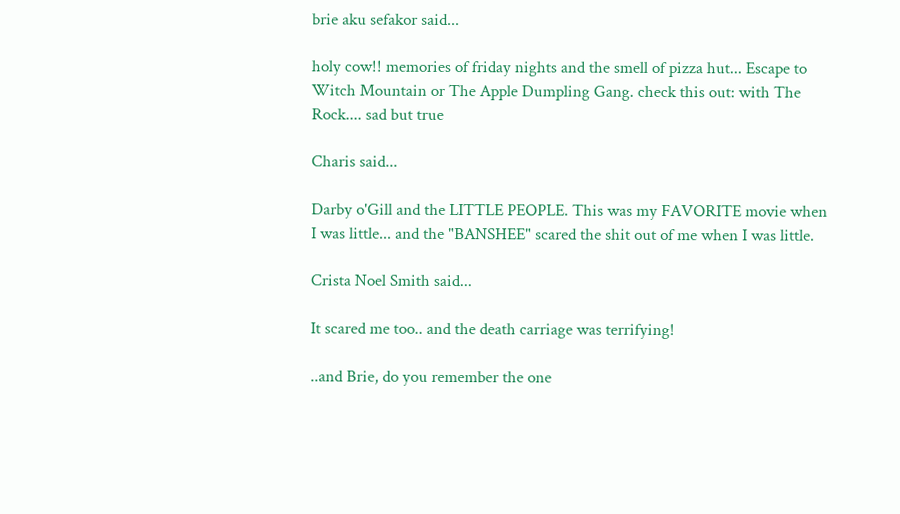brie aku sefakor said...

holy cow!! memories of friday nights and the smell of pizza hut... Escape to Witch Mountain or The Apple Dumpling Gang. check this out: with The Rock.... sad but true

Charis said...

Darby o'Gill and the LITTLE PEOPLE. This was my FAVORITE movie when I was little... and the "BANSHEE" scared the shit out of me when I was little.

Crista Noel Smith said...

It scared me too.. and the death carriage was terrifying!

..and Brie, do you remember the one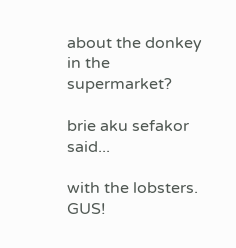about the donkey in the supermarket?

brie aku sefakor said...

with the lobsters. GUS!